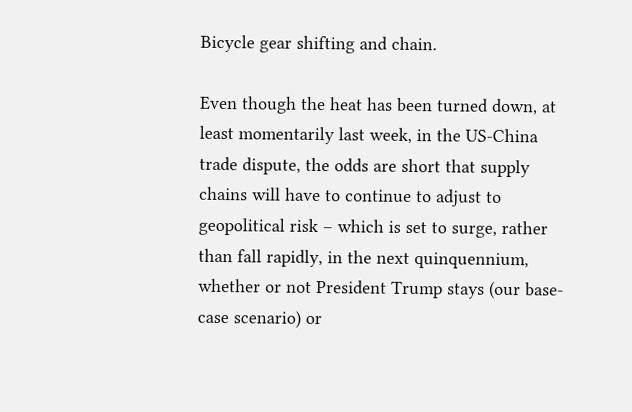Bicycle gear shifting and chain.

Even though the heat has been turned down, at least momentarily last week, in the US-China trade dispute, the odds are short that supply chains will have to continue to adjust to geopolitical risk – which is set to surge, rather than fall rapidly, in the next quinquennium, whether or not President Trump stays (our base-case scenario) or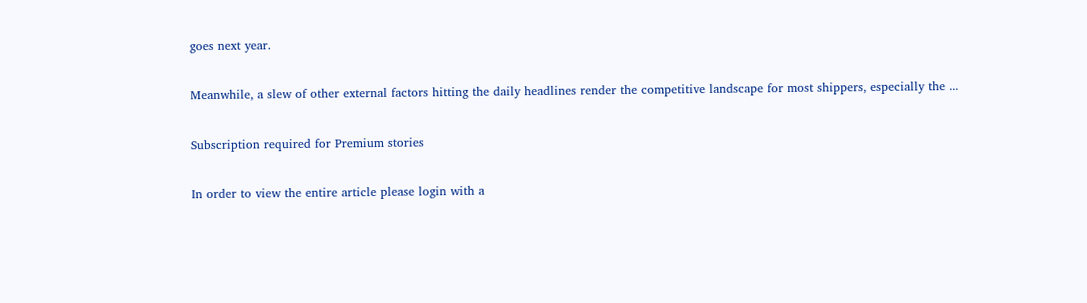goes next year.

Meanwhile, a slew of other external factors hitting the daily headlines render the competitive landscape for most shippers, especially the ...

Subscription required for Premium stories

In order to view the entire article please login with a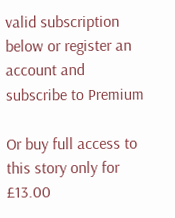valid subscription below or register an account and subscribe to Premium

Or buy full access to this story only for £13.00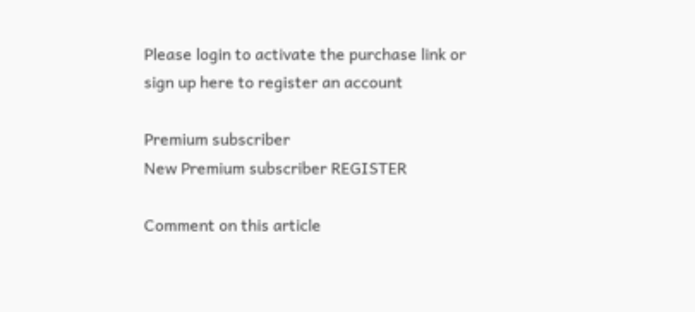Please login to activate the purchase link or sign up here to register an account

Premium subscriber
New Premium subscriber REGISTER

Comment on this article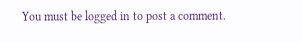You must be logged in to post a comment.